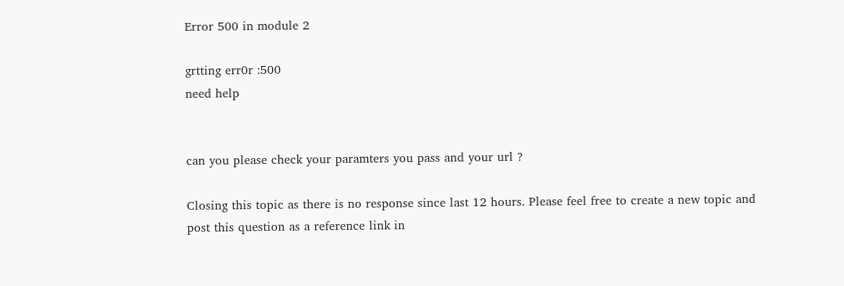Error 500 in module 2

grtting err0r :500
need help


can you please check your paramters you pass and your url ?

Closing this topic as there is no response since last 12 hours. Please feel free to create a new topic and post this question as a reference link in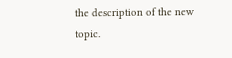the description of the new topic.